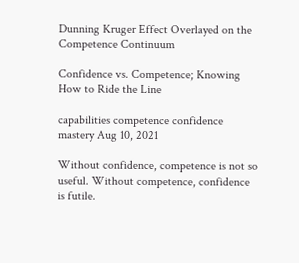Dunning Kruger Effect Overlayed on the Competence Continuum

Confidence vs. Competence; Knowing How to Ride the Line

capabilities competence confidence mastery Aug 10, 2021

Without confidence, competence is not so useful. Without competence, confidence is futile.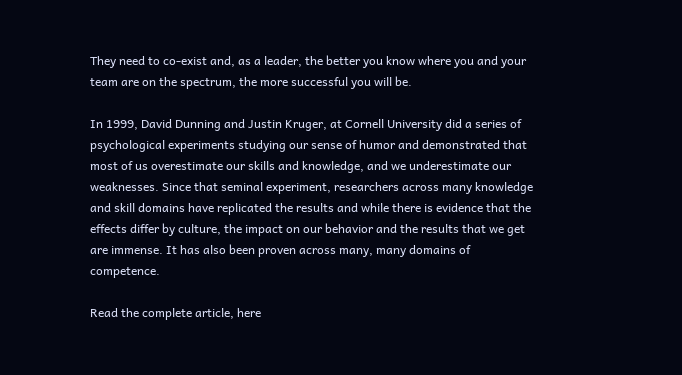They need to co-exist and, as a leader, the better you know where you and your team are on the spectrum, the more successful you will be.

In 1999, David Dunning and Justin Kruger, at Cornell University did a series of psychological experiments studying our sense of humor and demonstrated that most of us overestimate our skills and knowledge, and we underestimate our weaknesses. Since that seminal experiment, researchers across many knowledge and skill domains have replicated the results and while there is evidence that the effects differ by culture, the impact on our behavior and the results that we get are immense. It has also been proven across many, many domains of competence.

Read the complete article, here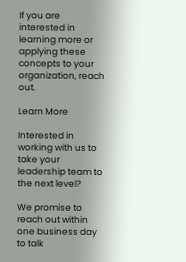If you are interested in learning more or applying these concepts to your organization, reach out.

Learn More

Interested in working with us to take your leadership team to the next level?

We promise to reach out within one business day to talk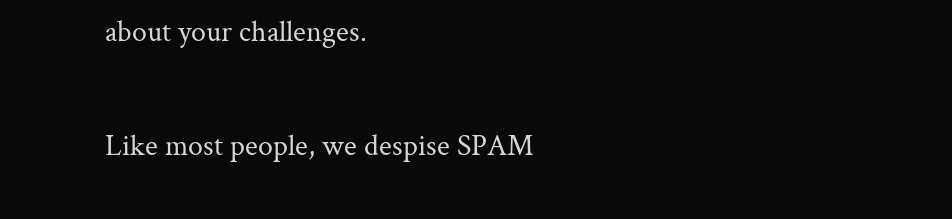about your challenges.

Like most people, we despise SPAM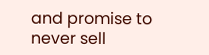and promise to never sell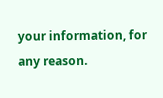your information, for any reason.